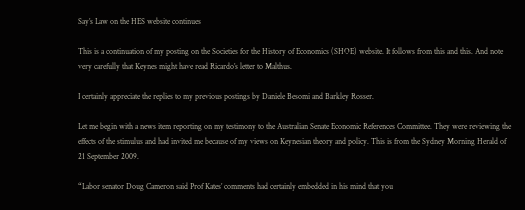Say’s Law on the HES website continues

This is a continuation of my posting on the Societies for the History of Economics (SHOE) website. It follows from this and this. And note very carefully that Keynes might have read Ricardo’s letter to Malthus.

I certainly appreciate the replies to my previous postings by Daniele Besomi and Barkley Rosser.

Let me begin with a news item reporting on my testimony to the Australian Senate Economic References Committee. They were reviewing the effects of the stimulus and had invited me because of my views on Keynesian theory and policy. This is from the Sydney Morning Herald of 21 September 2009.

“Labor senator Doug Cameron said Prof Kates’ comments had certainly embedded in his mind that you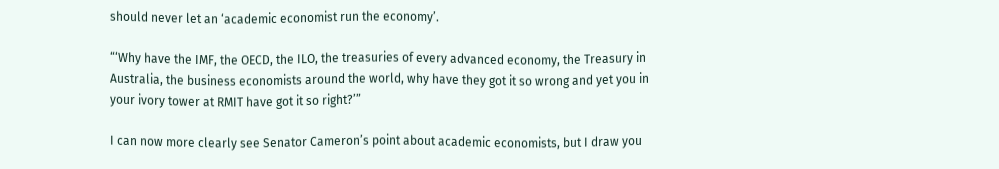should never let an ‘academic economist run the economy’.

“‘Why have the IMF, the OECD, the ILO, the treasuries of every advanced economy, the Treasury in Australia, the business economists around the world, why have they got it so wrong and yet you in your ivory tower at RMIT have got it so right?’”

I can now more clearly see Senator Cameron’s point about academic economists, but I draw you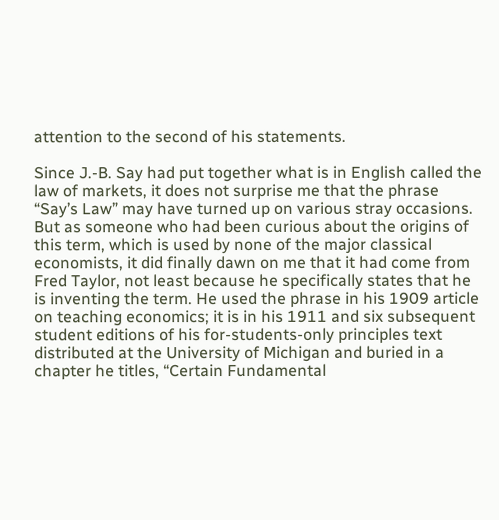attention to the second of his statements.

Since J.-B. Say had put together what is in English called the law of markets, it does not surprise me that the phrase “Say’s Law” may have turned up on various stray occasions. But as someone who had been curious about the origins of this term, which is used by none of the major classical economists, it did finally dawn on me that it had come from Fred Taylor, not least because he specifically states that he is inventing the term. He used the phrase in his 1909 article on teaching economics; it is in his 1911 and six subsequent student editions of his for-students-only principles text distributed at the University of Michigan and buried in a chapter he titles, “Certain Fundamental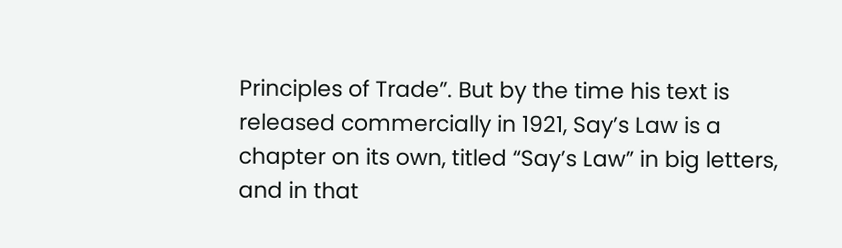Principles of Trade”. But by the time his text is released commercially in 1921, Say’s Law is a chapter on its own, titled “Say’s Law” in big letters, and in that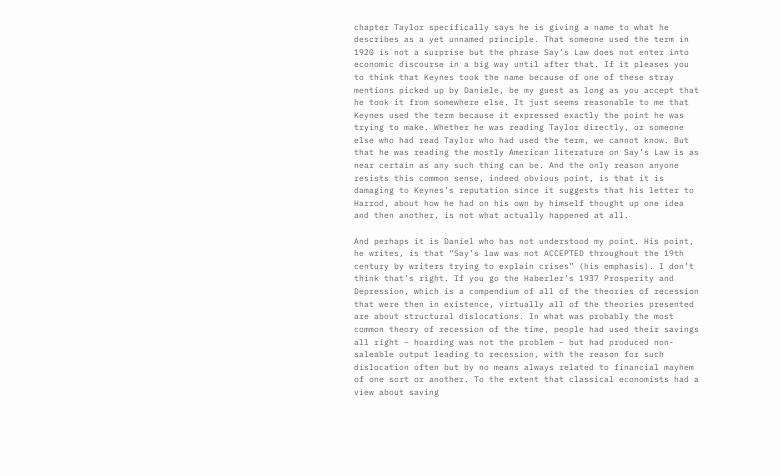chapter Taylor specifically says he is giving a name to what he describes as a yet unnamed principle. That someone used the term in 1920 is not a surprise but the phrase Say’s Law does not enter into economic discourse in a big way until after that. If it pleases you to think that Keynes took the name because of one of these stray mentions picked up by Daniele, be my guest as long as you accept that he took it from somewhere else. It just seems reasonable to me that Keynes used the term because it expressed exactly the point he was trying to make. Whether he was reading Taylor directly, or someone else who had read Taylor who had used the term, we cannot know. But that he was reading the mostly American literature on Say’s Law is as near certain as any such thing can be. And the only reason anyone resists this common sense, indeed obvious point, is that it is damaging to Keynes’s reputation since it suggests that his letter to Harrod, about how he had on his own by himself thought up one idea and then another, is not what actually happened at all.

And perhaps it is Daniel who has not understood my point. His point, he writes, is that “Say’s law was not ACCEPTED throughout the 19th century by writers trying to explain crises” (his emphasis). I don’t think that’s right. If you go the Haberler’s 1937 Prosperity and Depression, which is a compendium of all of the theories of recession that were then in existence, virtually all of the theories presented are about structural dislocations. In what was probably the most common theory of recession of the time, people had used their savings all right – hoarding was not the problem – but had produced non-saleable output leading to recession, with the reason for such dislocation often but by no means always related to financial mayhem of one sort or another. To the extent that classical economists had a view about saving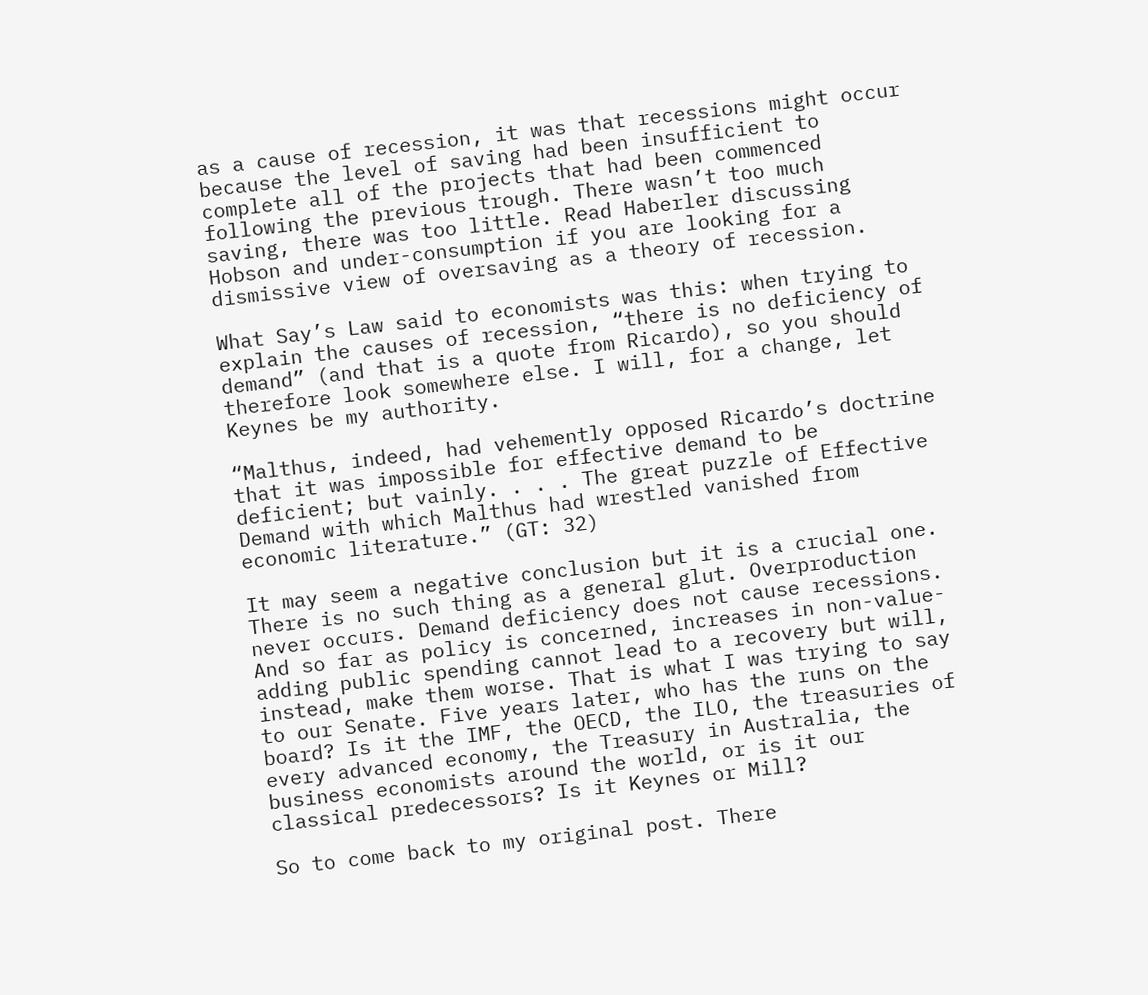as a cause of recession, it was that recessions might occur because the level of saving had been insufficient to complete all of the projects that had been commenced following the previous trough. There wasn’t too much saving, there was too little. Read Haberler discussing Hobson and under-consumption if you are looking for a dismissive view of oversaving as a theory of recession.

What Say’s Law said to economists was this: when trying to explain the causes of recession, “there is no deficiency of demand” (and that is a quote from Ricardo), so you should therefore look somewhere else. I will, for a change, let Keynes be my authority.

“Malthus, indeed, had vehemently opposed Ricardo’s doctrine that it was impossible for effective demand to be deficient; but vainly. . . . The great puzzle of Effective Demand with which Malthus had wrestled vanished from economic literature.” (GT: 32)

It may seem a negative conclusion but it is a crucial one. There is no such thing as a general glut. Overproduction never occurs. Demand deficiency does not cause recessions. And so far as policy is concerned, increases in non-value-adding public spending cannot lead to a recovery but will, instead, make them worse. That is what I was trying to say to our Senate. Five years later, who has the runs on the board? Is it the IMF, the OECD, the ILO, the treasuries of every advanced economy, the Treasury in Australia, the business economists around the world, or is it our classical predecessors? Is it Keynes or Mill?

So to come back to my original post. There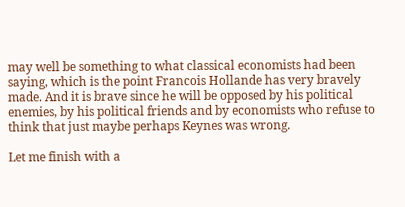may well be something to what classical economists had been saying, which is the point Francois Hollande has very bravely made. And it is brave since he will be opposed by his political enemies, by his political friends and by economists who refuse to think that just maybe perhaps Keynes was wrong.

Let me finish with a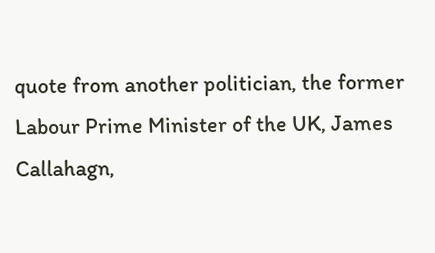quote from another politician, the former Labour Prime Minister of the UK, James Callahagn,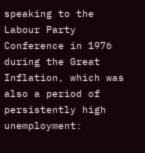speaking to the Labour Party Conference in 1976 during the Great Inflation, which was also a period of persistently high unemployment: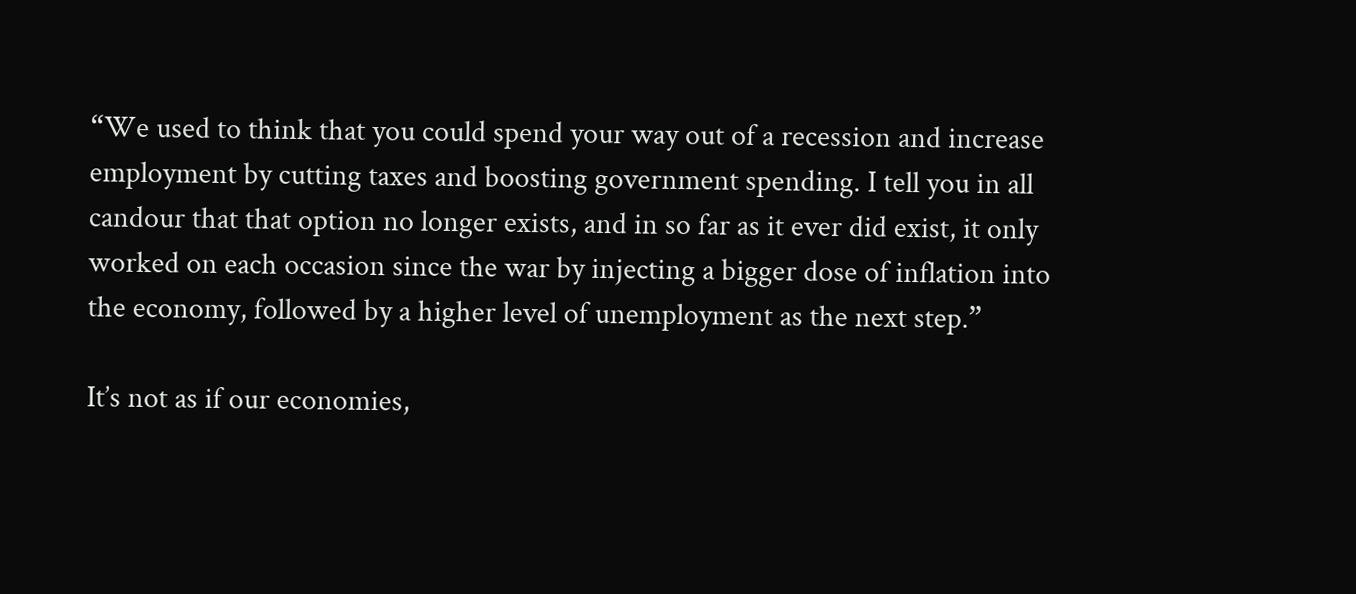“We used to think that you could spend your way out of a recession and increase employment by cutting taxes and boosting government spending. I tell you in all candour that that option no longer exists, and in so far as it ever did exist, it only worked on each occasion since the war by injecting a bigger dose of inflation into the economy, followed by a higher level of unemployment as the next step.”

It’s not as if our economies,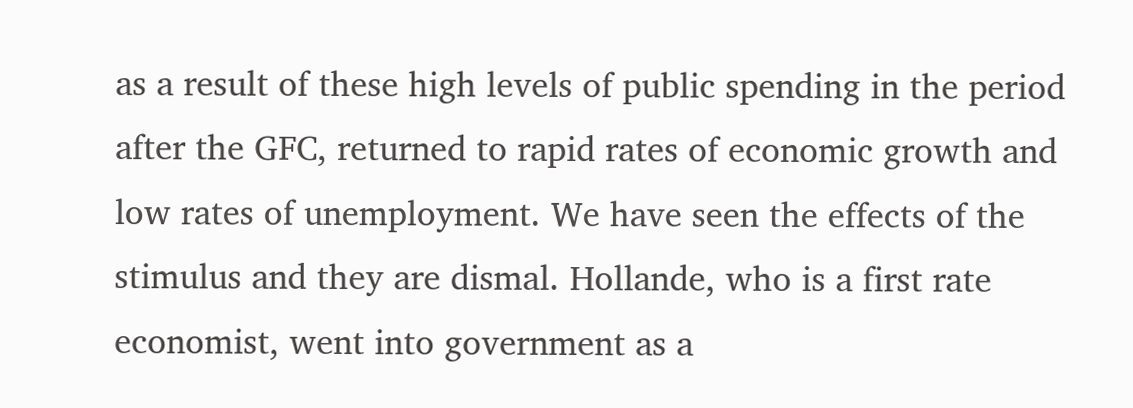as a result of these high levels of public spending in the period after the GFC, returned to rapid rates of economic growth and low rates of unemployment. We have seen the effects of the stimulus and they are dismal. Hollande, who is a first rate economist, went into government as a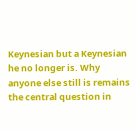Keynesian but a Keynesian he no longer is. Why anyone else still is remains the central question in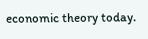economic theory today.